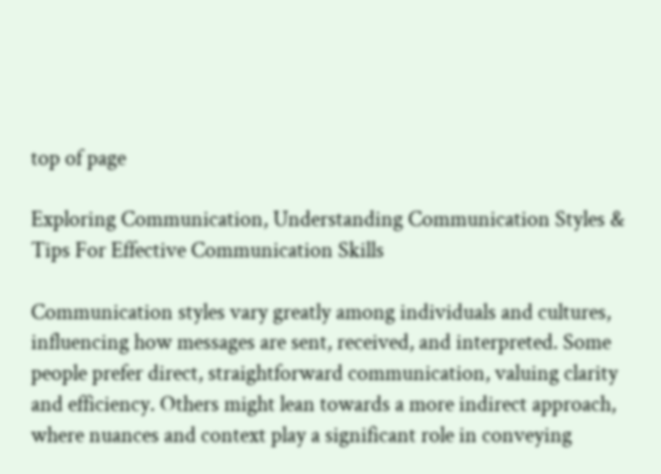top of page

Exploring Communication, Understanding Communication Styles & Tips For Effective Communication Skills

Communication styles vary greatly among individuals and cultures, influencing how messages are sent, received, and interpreted. Some people prefer direct, straightforward communication, valuing clarity and efficiency. Others might lean towards a more indirect approach, where nuances and context play a significant role in conveying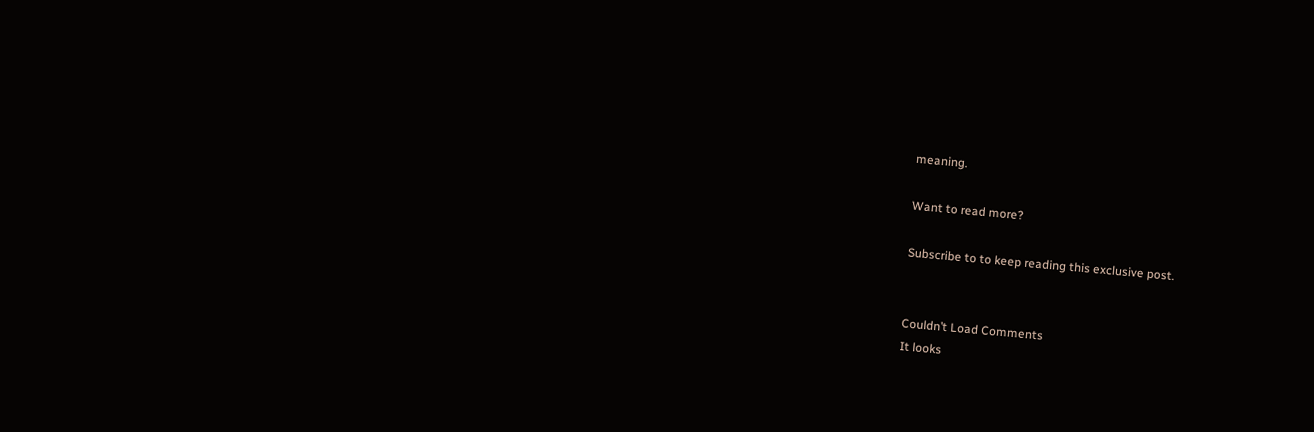meaning.

Want to read more?

Subscribe to to keep reading this exclusive post.


Couldn’t Load Comments
It looks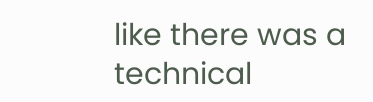like there was a technical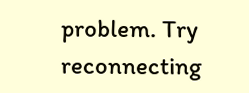problem. Try reconnecting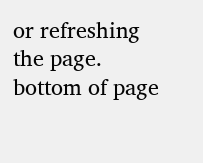or refreshing the page.
bottom of page